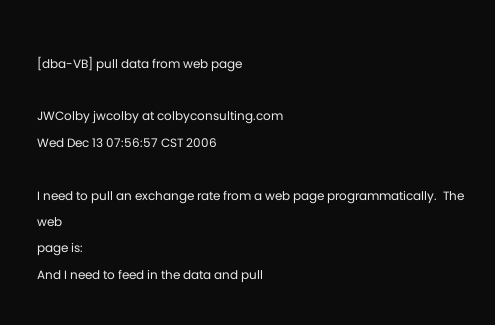[dba-VB] pull data from web page

JWColby jwcolby at colbyconsulting.com
Wed Dec 13 07:56:57 CST 2006

I need to pull an exchange rate from a web page programmatically.  The web
page is:
And I need to feed in the data and pull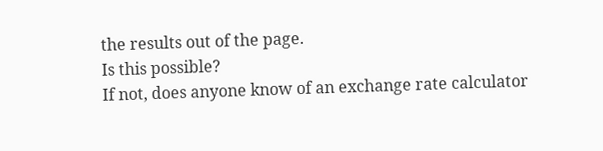the results out of the page.
Is this possible?
If not, does anyone know of an exchange rate calculator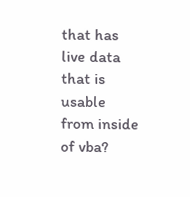that has live data
that is usable from inside of vba?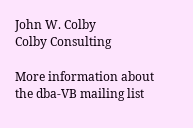John W. Colby
Colby Consulting

More information about the dba-VB mailing list